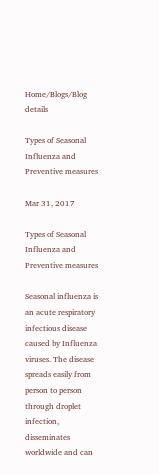Home/Blogs/Blog details

Types of Seasonal Influenza and Preventive measures

Mar 31, 2017

Types of Seasonal Influenza and Preventive measures

Seasonal influenza is an acute respiratory infectious disease caused by Influenza viruses. The disease spreads easily from person to person through droplet infection, disseminates worldwide and can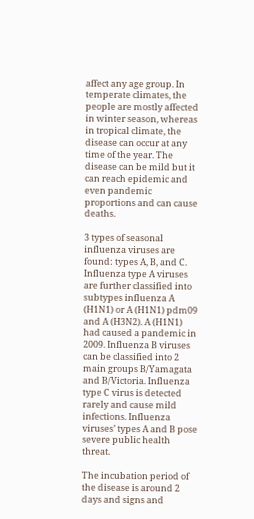affect any age group. In temperate climates, the people are mostly affected in winter season, whereas in tropical climate, the disease can occur at any time of the year. The disease can be mild but it can reach epidemic and even pandemic proportions and can cause deaths.

3 types of seasonal influenza viruses are found: types A, B, and C. Influenza type A viruses are further classified into subtypes influenza A (H1N1) or A (H1N1) pdm09 and A (H3N2). A (H1N1) had caused a pandemic in 2009. Influenza B viruses can be classified into 2 main groups B/Yamagata and B/Victoria. Influenza type C virus is detected rarely and cause mild infections. Influenza viruses’ types A and B pose severe public health threat.

The incubation period of the disease is around 2 days and signs and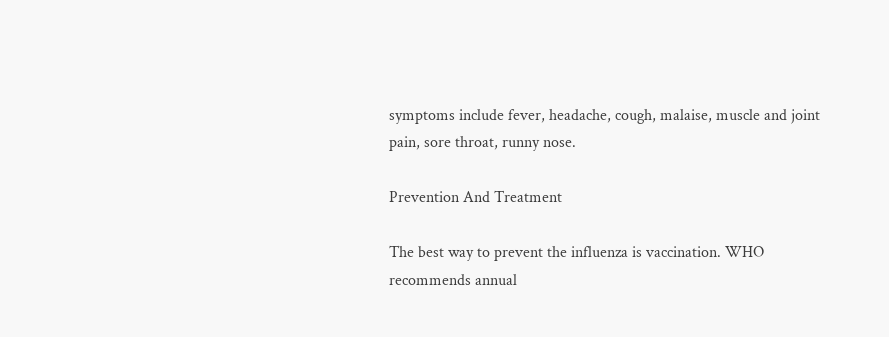symptoms include fever, headache, cough, malaise, muscle and joint pain, sore throat, runny nose.

Prevention And Treatment

The best way to prevent the influenza is vaccination. WHO recommends annual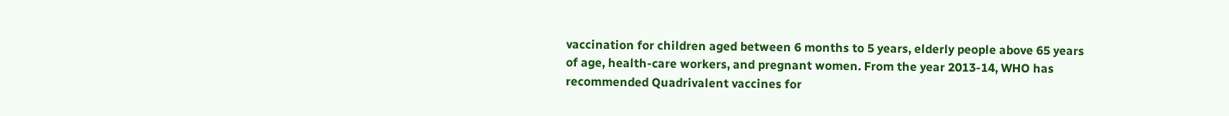vaccination for children aged between 6 months to 5 years, elderly people above 65 years of age, health-care workers, and pregnant women. From the year 2013-14, WHO has recommended Quadrivalent vaccines for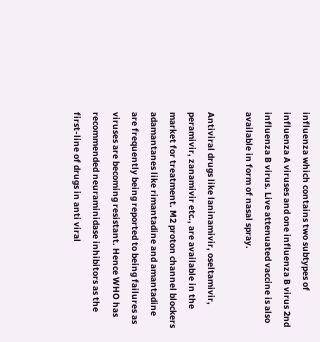influenza which contains two subtypes of influenza A viruses and one influenza B virus 2nd influenza B virus. Live attenuated vaccine is also available in form of nasal spray.

Antiviral drugs like laninamivir, oseltamivir, peramivir, zanamivir etc., are available in the market for treatment. M2 proton channel blockers adamantanes like rimantadine and amantadine are frequently being reported to being failures as viruses are becoming resistant. Hence WHO has recommended neuraminidase inhibitors as the first-line of drugs in anti viral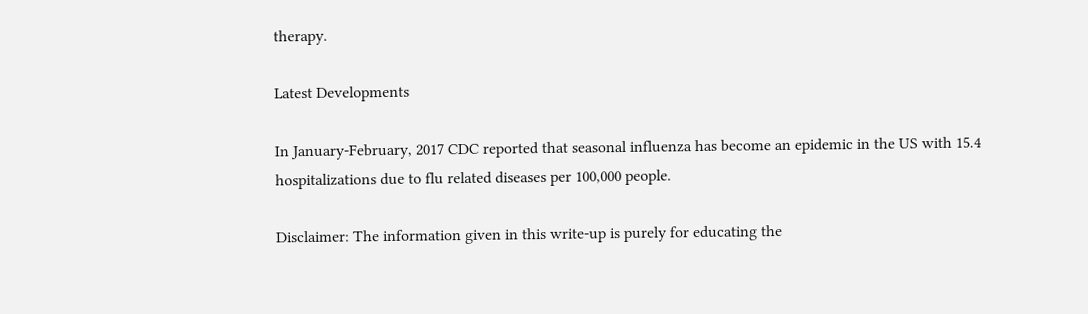therapy.

Latest Developments

In January-February, 2017 CDC reported that seasonal influenza has become an epidemic in the US with 15.4 hospitalizations due to flu related diseases per 100,000 people.

Disclaimer: The information given in this write-up is purely for educating the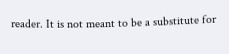reader. It is not meant to be a substitute for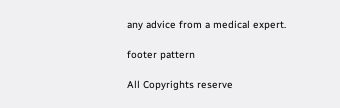any advice from a medical expert.

footer pattern

All Copyrights reserve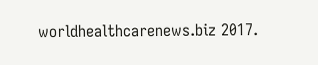worldhealthcarenews.biz 2017.